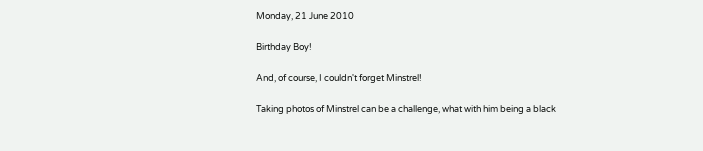Monday, 21 June 2010

Birthday Boy!

And, of course, I couldn't forget Minstrel!

Taking photos of Minstrel can be a challenge, what with him being a black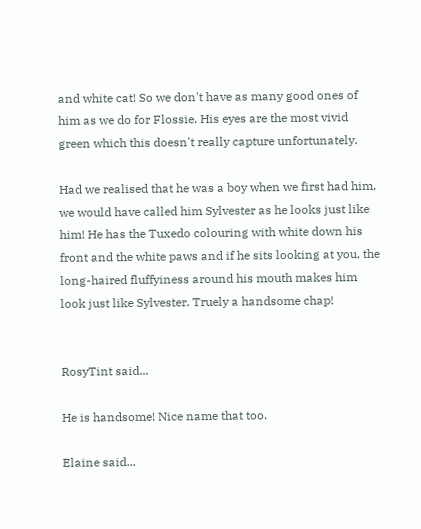and white cat! So we don't have as many good ones of him as we do for Flossie. His eyes are the most vivid green which this doesn't really capture unfortunately.

Had we realised that he was a boy when we first had him, we would have called him Sylvester as he looks just like him! He has the Tuxedo colouring with white down his front and the white paws and if he sits looking at you, the long-haired fluffyiness around his mouth makes him look just like Sylvester. Truely a handsome chap!


RosyTint said...

He is handsome! Nice name that too.

Elaine said...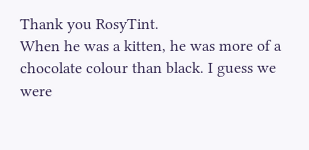Thank you RosyTint.
When he was a kitten, he was more of a chocolate colour than black. I guess we were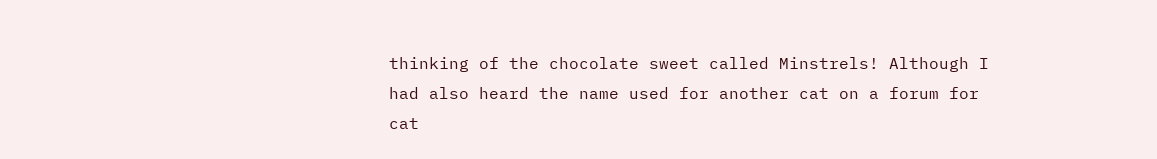thinking of the chocolate sweet called Minstrels! Although I had also heard the name used for another cat on a forum for cat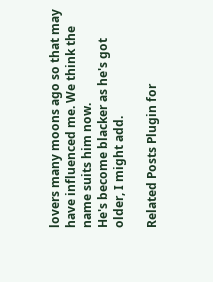lovers many moons ago so that may have influenced me. We think the name suits him now.
He's become blacker as he's got older, I might add.

Related Posts Plugin for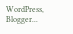WordPress, Blogger...